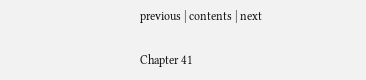previous | contents | next

Chapter 41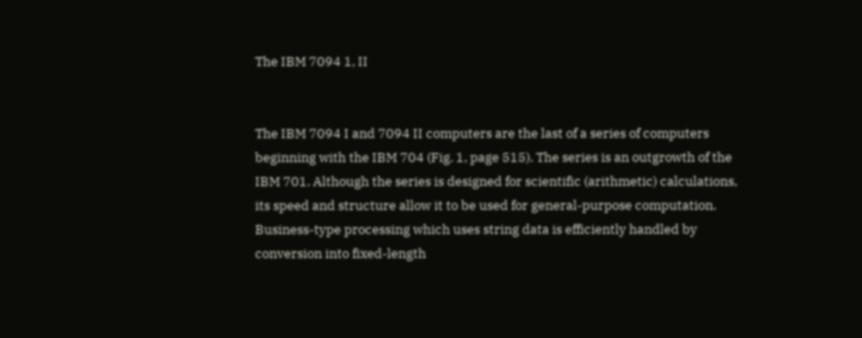The IBM 7094 1, II


The IBM 7094 I and 7094 II computers are the last of a series of computers beginning with the IBM 704 (Fig. 1, page 515). The series is an outgrowth of the IBM 701. Although the series is designed for scientific (arithmetic) calculations, its speed and structure allow it to be used for general-purpose computation. Business-type processing which uses string data is efficiently handled by conversion into fixed-length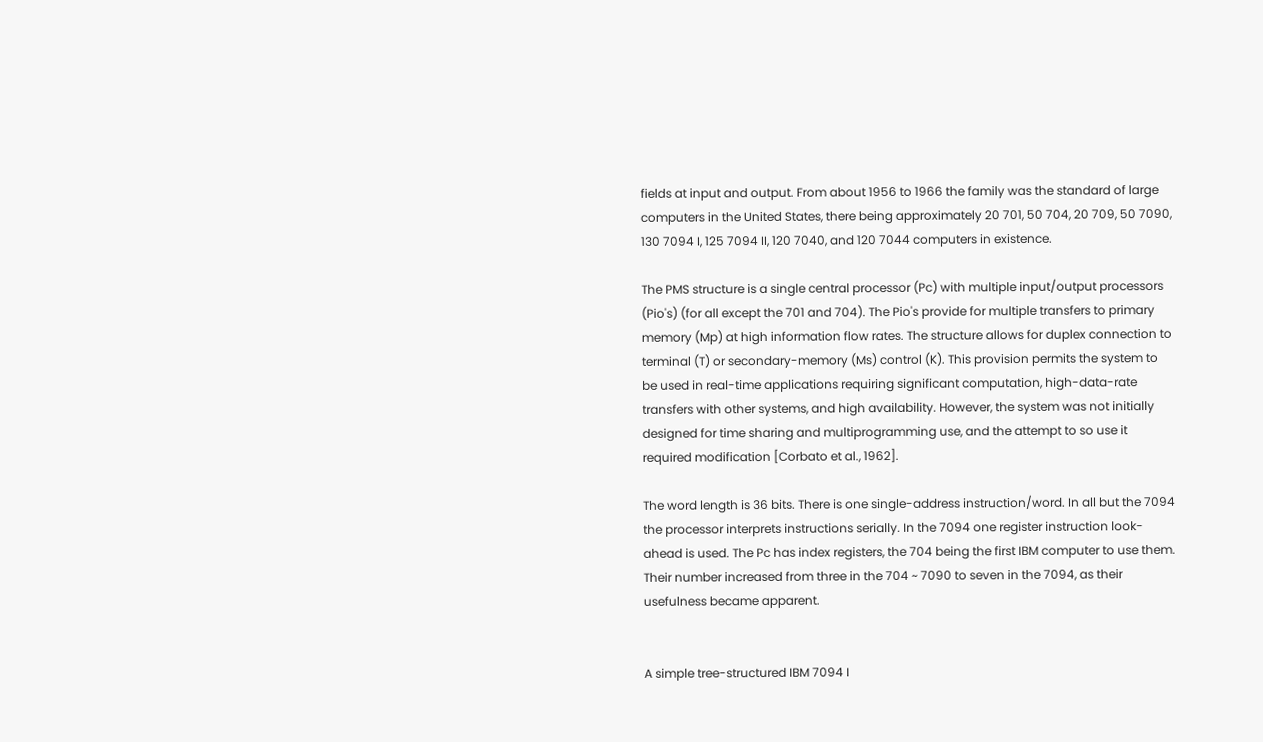fields at input and output. From about 1956 to 1966 the family was the standard of large computers in the United States, there being approximately 20 701, 50 704, 20 709, 50 7090, 130 7094 I, 125 7094 II, 120 7040, and 120 7044 computers in existence.

The PMS structure is a single central processor (Pc) with multiple input/output processors (Pio's) (for all except the 701 and 704). The Pio's provide for multiple transfers to primary memory (Mp) at high information flow rates. The structure allows for duplex connection to terminal (T) or secondary-memory (Ms) control (K). This provision permits the system to be used in real-time applications requiring significant computation, high-data-rate transfers with other systems, and high availability. However, the system was not initially designed for time sharing and multiprogramming use, and the attempt to so use it required modification [Corbato et al., 1962].

The word length is 36 bits. There is one single-address instruction/word. In all but the 7094 the processor interprets instructions serially. In the 7094 one register instruction look-ahead is used. The Pc has index registers, the 704 being the first IBM computer to use them. Their number increased from three in the 704 ~ 7090 to seven in the 7094, as their usefulness became apparent.


A simple tree-structured IBM 7094 I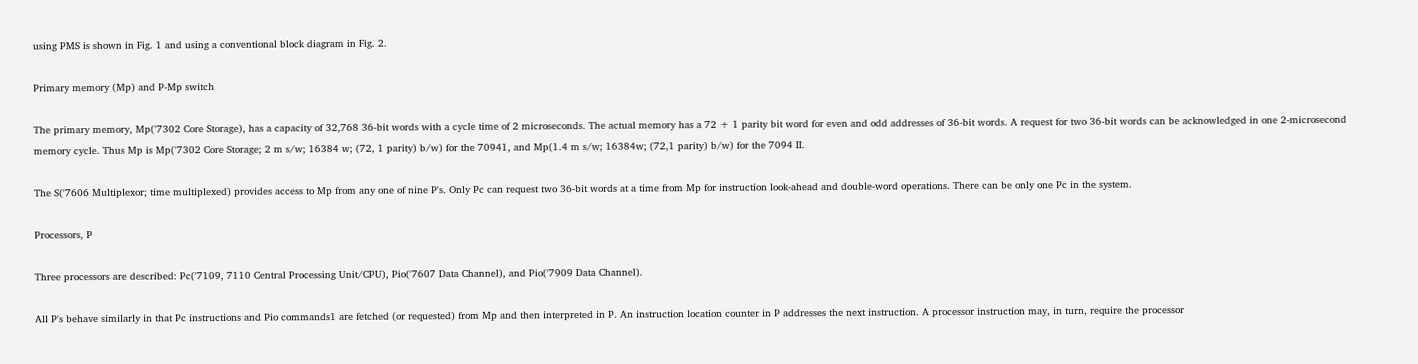using PMS is shown in Fig. 1 and using a conventional block diagram in Fig. 2.

Primary memory (Mp) and P-Mp switch

The primary memory, Mp('7302 Core Storage), has a capacity of 32,768 36-bit words with a cycle time of 2 microseconds. The actual memory has a 72 + 1 parity bit word for even and odd addresses of 36-bit words. A request for two 36-bit words can be acknowledged in one 2-microsecond memory cycle. Thus Mp is Mp('7302 Core Storage; 2 m s/w; 16384 w; (72, 1 parity) b/w) for the 70941, and Mp(1.4 m s/w; 16384w; (72,1 parity) b/w) for the 7094 II.

The S('7606 Multiplexor; time multiplexed) provides access to Mp from any one of nine P's. Only Pc can request two 36-bit words at a time from Mp for instruction look-ahead and double-word operations. There can be only one Pc in the system.

Processors, P

Three processors are described: Pc('7109, 7110 Central Processing Unit/CPU), Pio('7607 Data Channel), and Pio('7909 Data Channel).

All P's behave similarly in that Pc instructions and Pio commands1 are fetched (or requested) from Mp and then interpreted in P. An instruction location counter in P addresses the next instruction. A processor instruction may, in turn, require the processor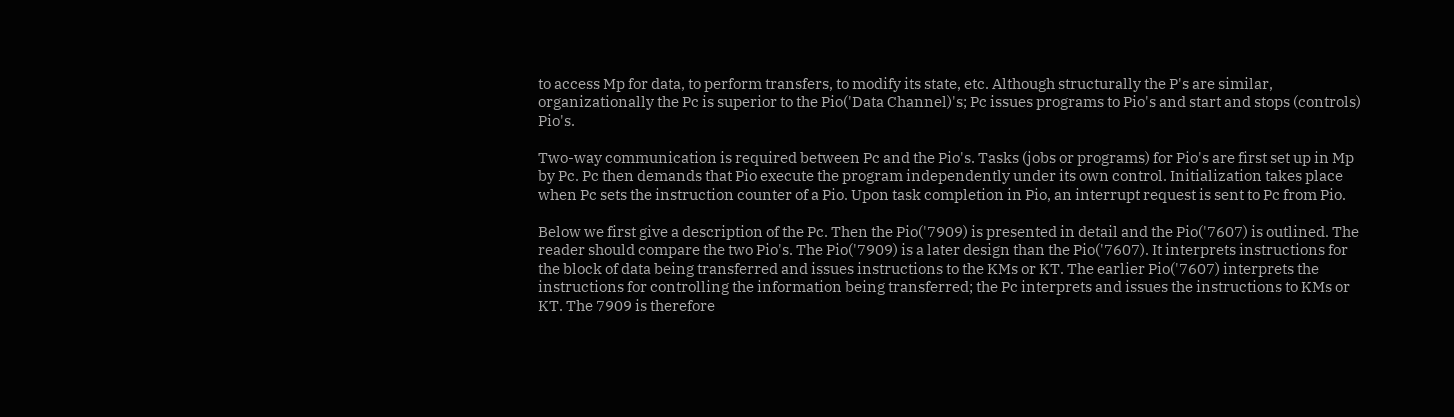to access Mp for data, to perform transfers, to modify its state, etc. Although structurally the P's are similar, organizationally the Pc is superior to the Pio('Data Channel)'s; Pc issues programs to Pio's and start and stops (controls) Pio's.

Two-way communication is required between Pc and the Pio's. Tasks (jobs or programs) for Pio's are first set up in Mp by Pc. Pc then demands that Pio execute the program independently under its own control. Initialization takes place when Pc sets the instruction counter of a Pio. Upon task completion in Pio, an interrupt request is sent to Pc from Pio.

Below we first give a description of the Pc. Then the Pio('7909) is presented in detail and the Pio('7607) is outlined. The reader should compare the two Pio's. The Pio('7909) is a later design than the Pio('7607). It interprets instructions for the block of data being transferred and issues instructions to the KMs or KT. The earlier Pio('7607) interprets the instructions for controlling the information being transferred; the Pc interprets and issues the instructions to KMs or KT. The 7909 is therefore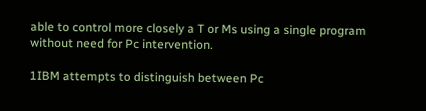able to control more closely a T or Ms using a single program without need for Pc intervention.

1IBM attempts to distinguish between Pc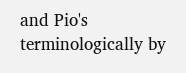and Pio's terminologically by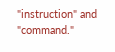"instruction" and "command."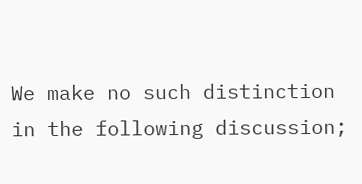We make no such distinction in the following discussion;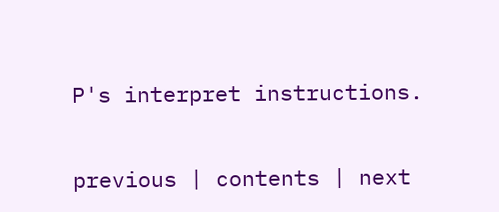P's interpret instructions.


previous | contents | next